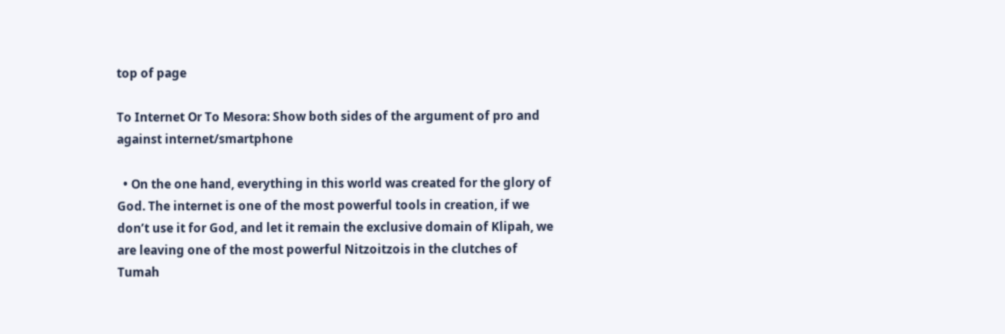top of page

To Internet Or To Mesora: Show both sides of the argument of pro and against internet/smartphone

  • On the one hand, everything in this world was created for the glory of God. The internet is one of the most powerful tools in creation, if we don’t use it for God, and let it remain the exclusive domain of Klipah, we are leaving one of the most powerful Nitzoitzois in the clutches of Tumah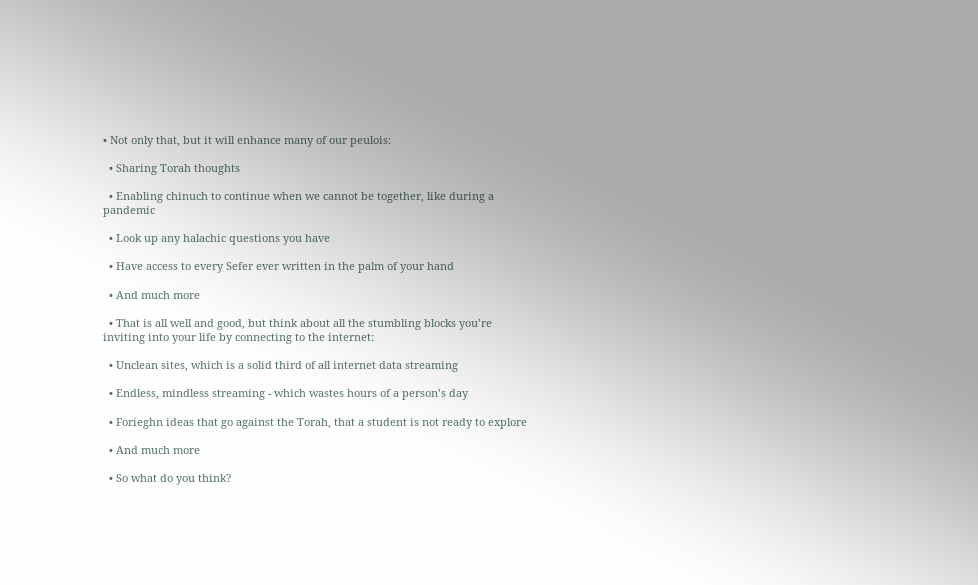• Not only that, but it will enhance many of our peulois:

  • Sharing Torah thoughts

  • Enabling chinuch to continue when we cannot be together, like during a pandemic

  • Look up any halachic questions you have

  • Have access to every Sefer ever written in the palm of your hand

  • And much more

  • That is all well and good, but think about all the stumbling blocks you’re inviting into your life by connecting to the internet:

  • Unclean sites, which is a solid third of all internet data streaming

  • Endless, mindless streaming - which wastes hours of a person’s day

  • Forieghn ideas that go against the Torah, that a student is not ready to explore

  • And much more

  • So what do you think?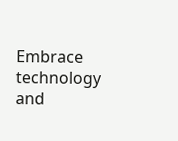Embrace technology and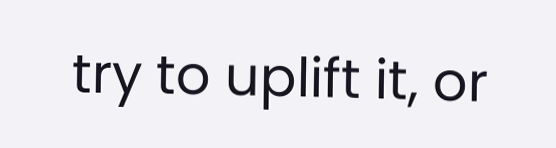try to uplift it, or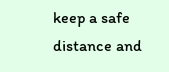keep a safe distance and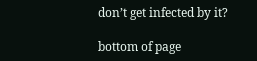don’t get infected by it?

bottom of page